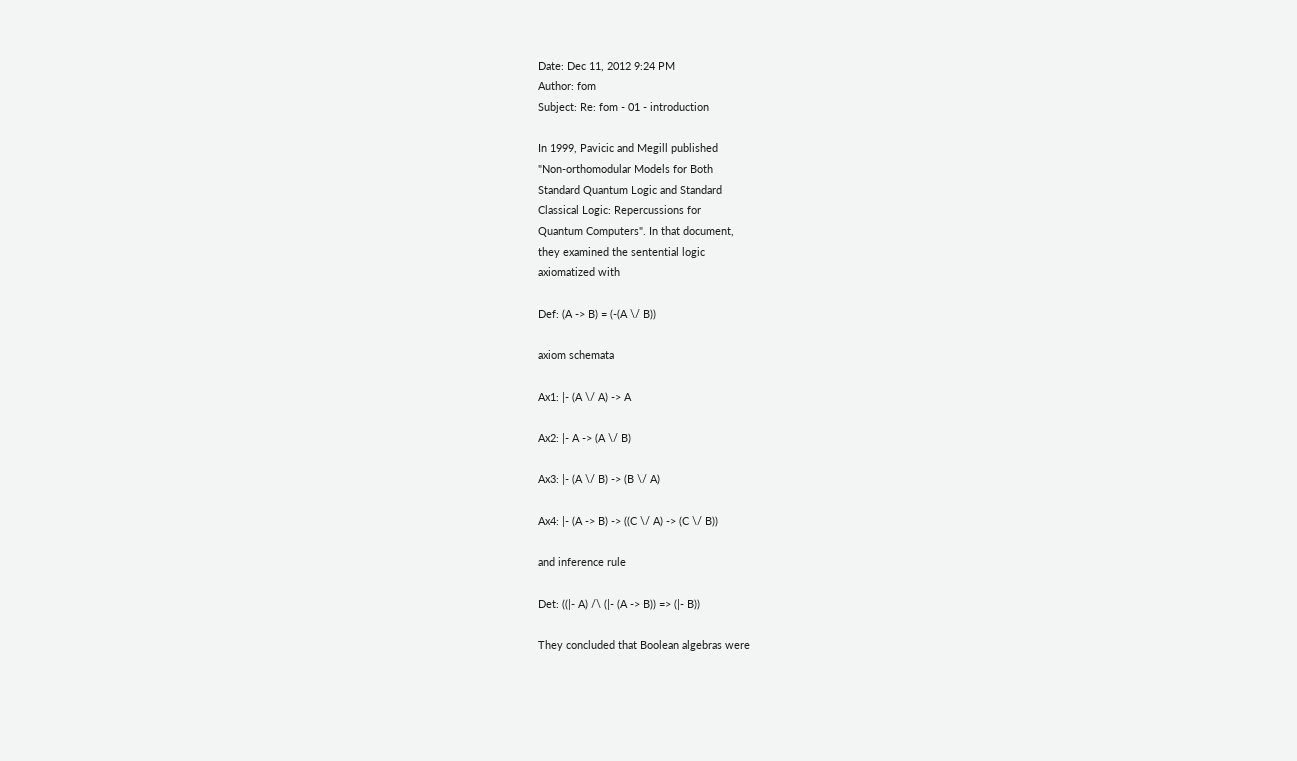Date: Dec 11, 2012 9:24 PM
Author: fom
Subject: Re: fom - 01 - introduction

In 1999, Pavicic and Megill published
"Non-orthomodular Models for Both
Standard Quantum Logic and Standard
Classical Logic: Repercussions for
Quantum Computers". In that document,
they examined the sentential logic
axiomatized with

Def: (A -> B) = (-(A \/ B))

axiom schemata

Ax1: |- (A \/ A) -> A

Ax2: |- A -> (A \/ B)

Ax3: |- (A \/ B) -> (B \/ A)

Ax4: |- (A -> B) -> ((C \/ A) -> (C \/ B))

and inference rule

Det: ((|- A) /\ (|- (A -> B)) => (|- B))

They concluded that Boolean algebras were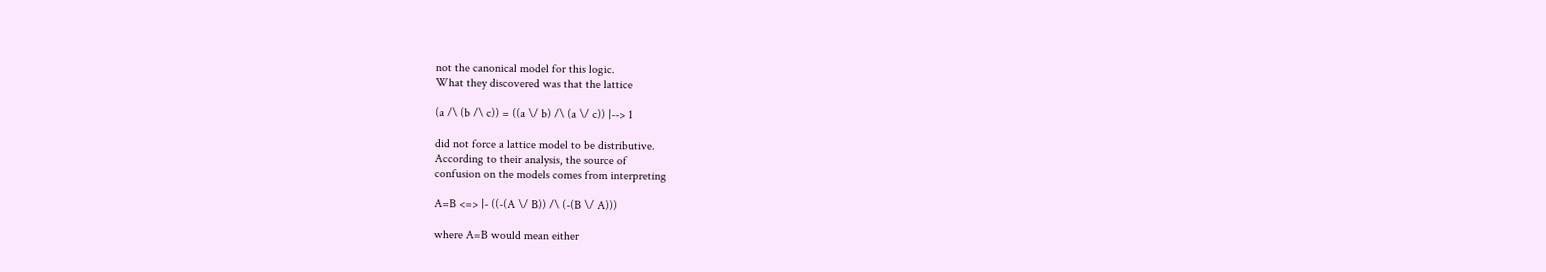not the canonical model for this logic.
What they discovered was that the lattice

(a /\ (b /\ c)) = ((a \/ b) /\ (a \/ c)) |--> 1

did not force a lattice model to be distributive.
According to their analysis, the source of
confusion on the models comes from interpreting

A=B <=> |- ((-(A \/ B)) /\ (-(B \/ A)))

where A=B would mean either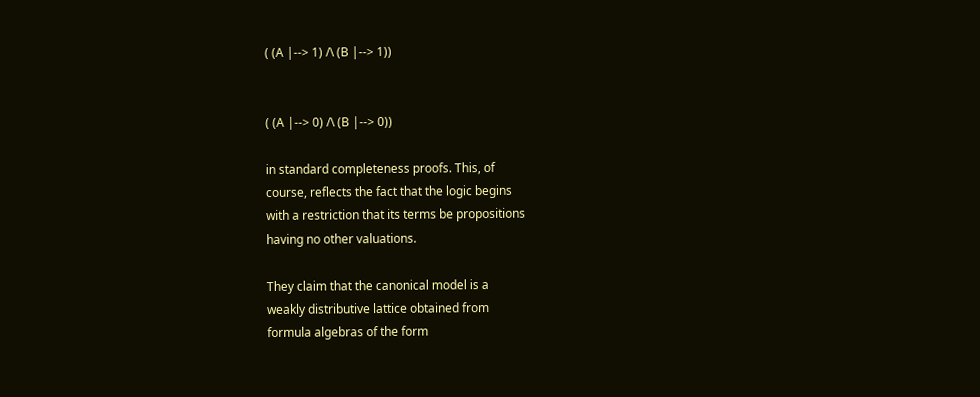( (A |--> 1) /\ (B |--> 1))


( (A |--> 0) /\ (B |--> 0))

in standard completeness proofs. This, of
course, reflects the fact that the logic begins
with a restriction that its terms be propositions
having no other valuations.

They claim that the canonical model is a
weakly distributive lattice obtained from
formula algebras of the form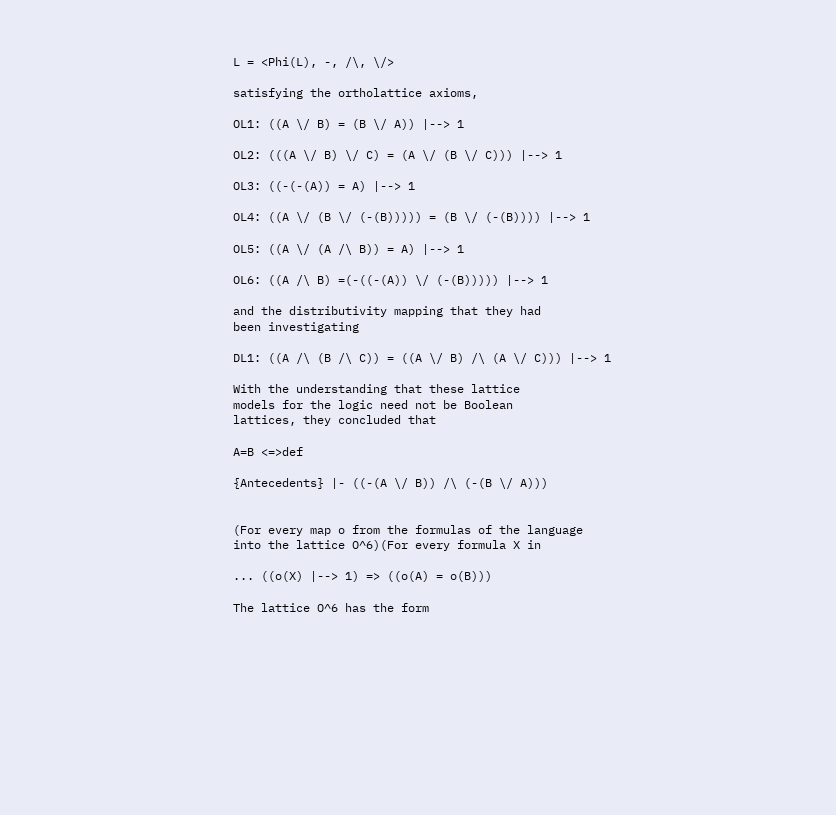L = <Phi(L), -, /\, \/>

satisfying the ortholattice axioms,

OL1: ((A \/ B) = (B \/ A)) |--> 1

OL2: (((A \/ B) \/ C) = (A \/ (B \/ C))) |--> 1

OL3: ((-(-(A)) = A) |--> 1

OL4: ((A \/ (B \/ (-(B))))) = (B \/ (-(B)))) |--> 1

OL5: ((A \/ (A /\ B)) = A) |--> 1

OL6: ((A /\ B) =(-((-(A)) \/ (-(B))))) |--> 1

and the distributivity mapping that they had
been investigating

DL1: ((A /\ (B /\ C)) = ((A \/ B) /\ (A \/ C))) |--> 1

With the understanding that these lattice
models for the logic need not be Boolean
lattices, they concluded that

A=B <=>def

{Antecedents} |- ((-(A \/ B)) /\ (-(B \/ A)))


(For every map o from the formulas of the language
into the lattice O^6)(For every formula X in

... ((o(X) |--> 1) => ((o(A) = o(B)))

The lattice O^6 has the form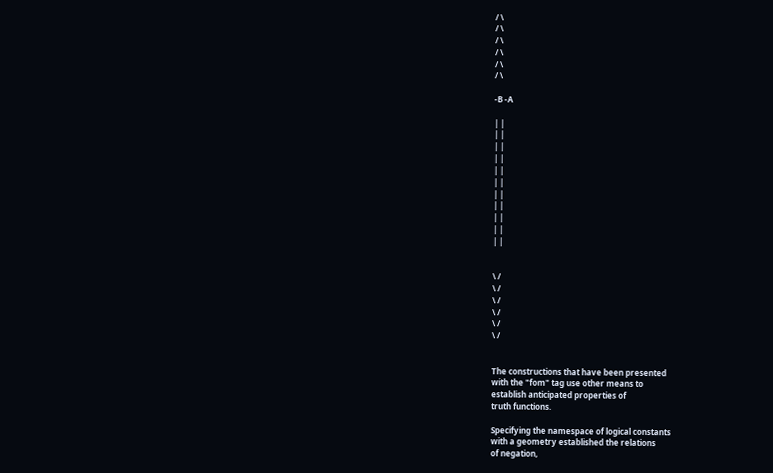/ \
/ \
/ \
/ \
/ \
/ \

-B -A

| |
| |
| |
| |
| |
| |
| |
| |
| |
| |
| |


\ /
\ /
\ /
\ /
\ /
\ /


The constructions that have been presented
with the "fom" tag use other means to
establish anticipated properties of
truth functions.

Specifying the namespace of logical constants
with a geometry established the relations
of negation,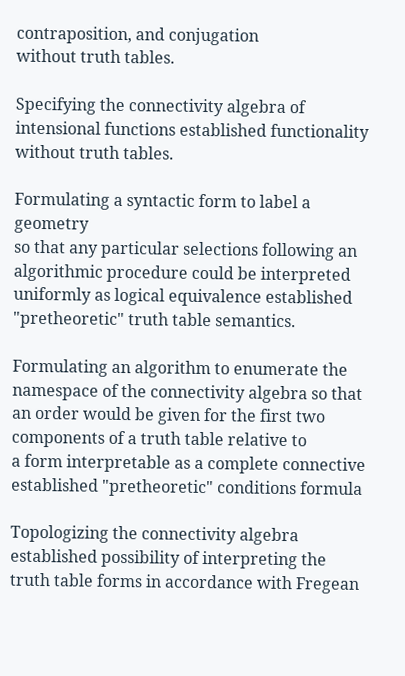contraposition, and conjugation
without truth tables.

Specifying the connectivity algebra of
intensional functions established functionality
without truth tables.

Formulating a syntactic form to label a geometry
so that any particular selections following an
algorithmic procedure could be interpreted
uniformly as logical equivalence established
"pretheoretic" truth table semantics.

Formulating an algorithm to enumerate the
namespace of the connectivity algebra so that
an order would be given for the first two
components of a truth table relative to
a form interpretable as a complete connective
established "pretheoretic" conditions formula

Topologizing the connectivity algebra
established possibility of interpreting the
truth table forms in accordance with Fregean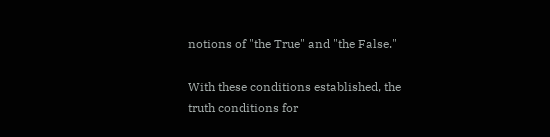notions of "the True" and "the False."

With these conditions established, the
truth conditions for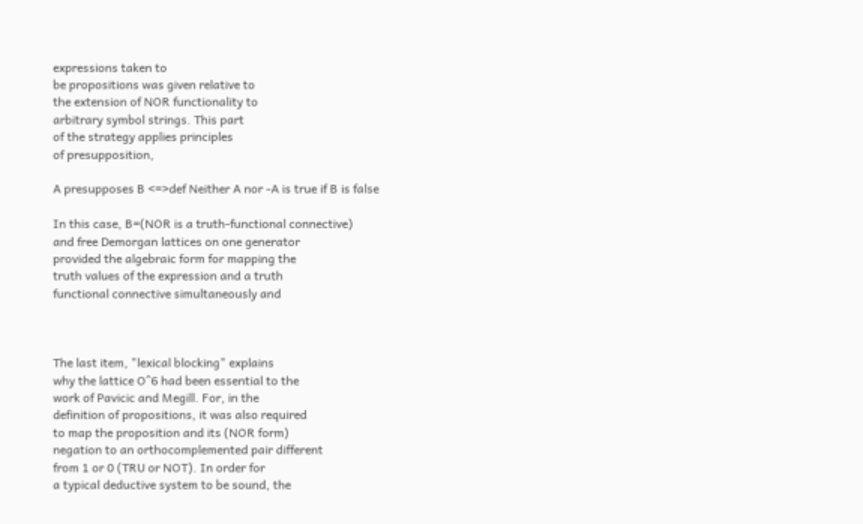expressions taken to
be propositions was given relative to
the extension of NOR functionality to
arbitrary symbol strings. This part
of the strategy applies principles
of presupposition,

A presupposes B <=>def Neither A nor -A is true if B is false

In this case, B=(NOR is a truth-functional connective)
and free Demorgan lattices on one generator
provided the algebraic form for mapping the
truth values of the expression and a truth
functional connective simultaneously and



The last item, "lexical blocking" explains
why the lattice O^6 had been essential to the
work of Pavicic and Megill. For, in the
definition of propositions, it was also required
to map the proposition and its (NOR form)
negation to an orthocomplemented pair different
from 1 or 0 (TRU or NOT). In order for
a typical deductive system to be sound, the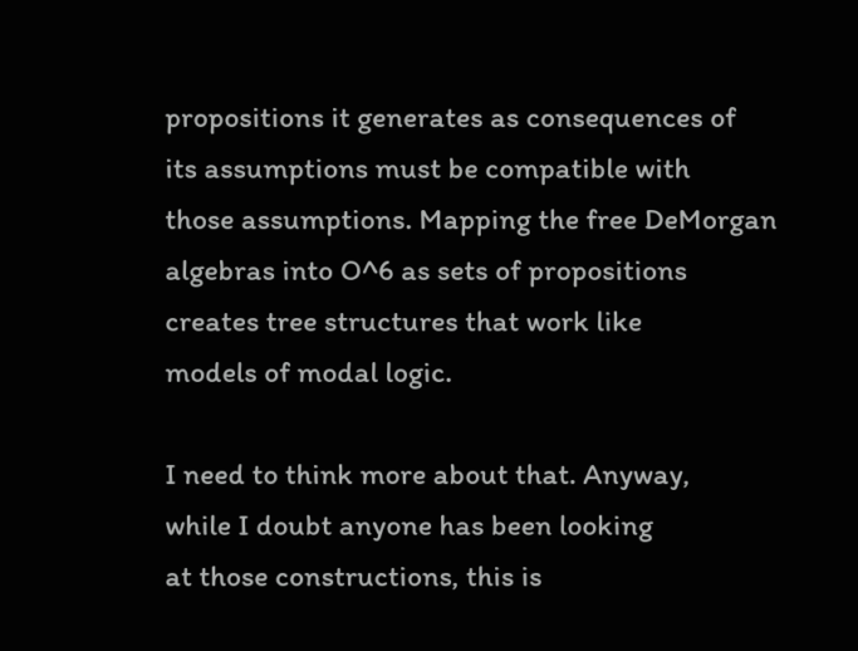propositions it generates as consequences of
its assumptions must be compatible with
those assumptions. Mapping the free DeMorgan
algebras into O^6 as sets of propositions
creates tree structures that work like
models of modal logic.

I need to think more about that. Anyway,
while I doubt anyone has been looking
at those constructions, this is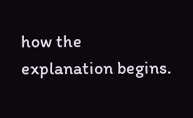how the
explanation begins.